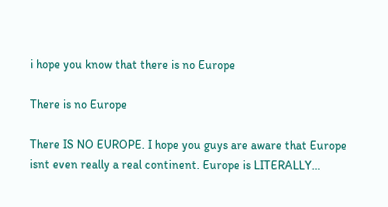i hope you know that there is no Europe

There is no Europe

There IS NO EUROPE. I hope you guys are aware that Europe isnt even really a real continent. Europe is LITERALLY…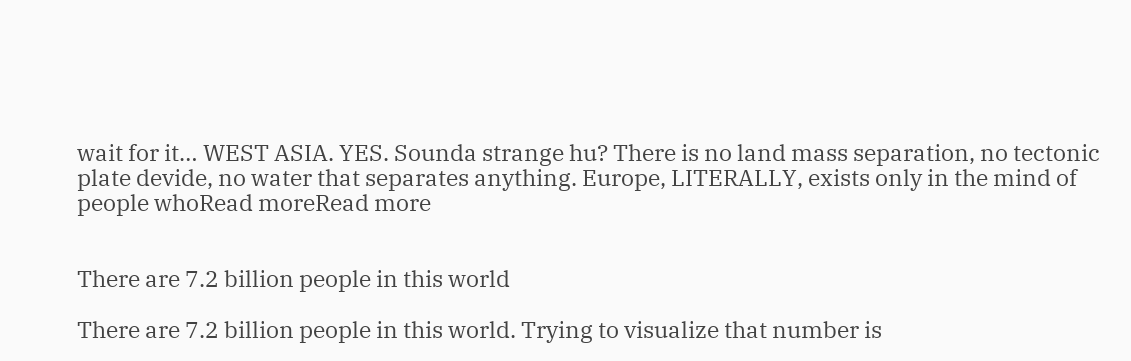wait for it… WEST ASIA. YES. Sounda strange hu? There is no land mass separation, no tectonic plate devide, no water that separates anything. Europe, LITERALLY, exists only in the mind of people whoRead moreRead more


There are 7.2 billion people in this world

There are 7.2 billion people in this world. Trying to visualize that number is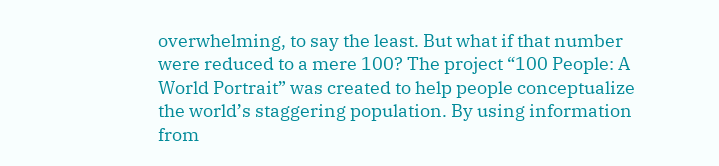overwhelming, to say the least. But what if that number were reduced to a mere 100? The project “100 People: A World Portrait” was created to help people conceptualize the world’s staggering population. By using information from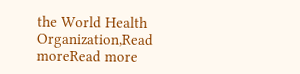the World Health Organization,Read moreRead more